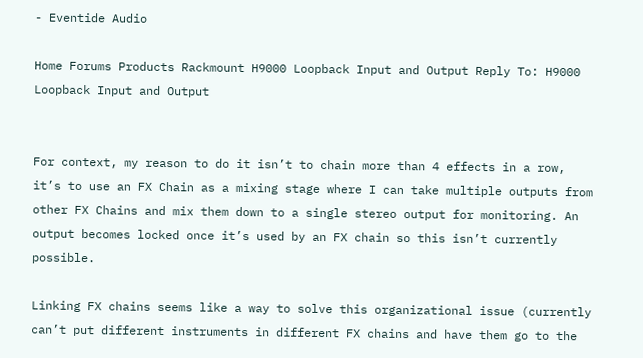- Eventide Audio

Home Forums Products Rackmount H9000 Loopback Input and Output Reply To: H9000 Loopback Input and Output


For context, my reason to do it isn’t to chain more than 4 effects in a row, it’s to use an FX Chain as a mixing stage where I can take multiple outputs from other FX Chains and mix them down to a single stereo output for monitoring. An output becomes locked once it’s used by an FX chain so this isn’t currently possible.

Linking FX chains seems like a way to solve this organizational issue (currently can’t put different instruments in different FX chains and have them go to the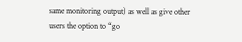same monitoring output) as well as give other users the option to “go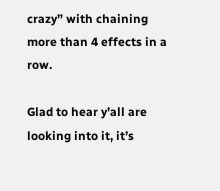crazy” with chaining more than 4 effects in a row.

Glad to hear y’all are looking into it, it’s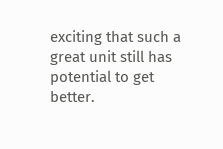exciting that such a great unit still has potential to get better.